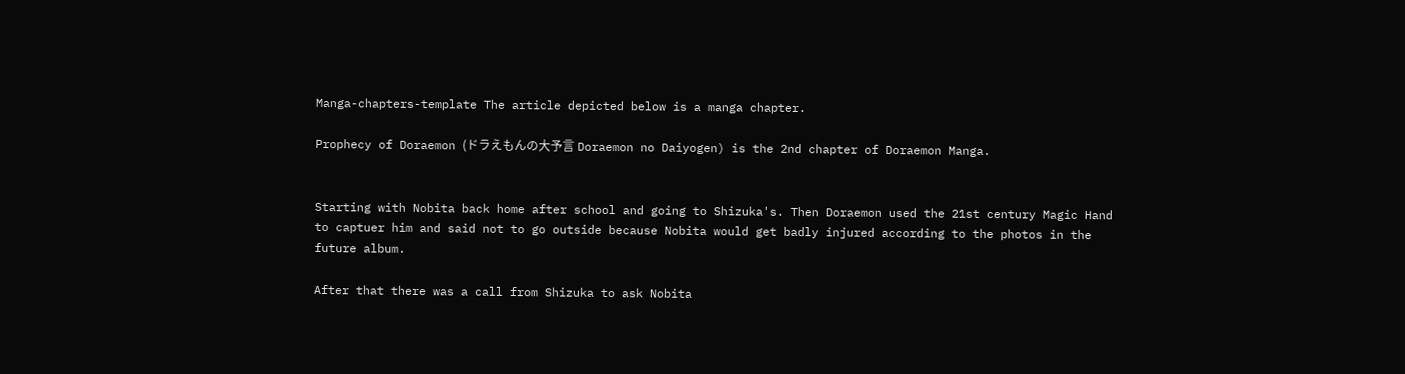Manga-chapters-template The article depicted below is a manga chapter.

Prophecy of Doraemon (ドラえもんの大予言 Doraemon no Daiyogen) is the 2nd chapter of Doraemon Manga.


Starting with Nobita back home after school and going to Shizuka's. Then Doraemon used the 21st century Magic Hand to captuer him and said not to go outside because Nobita would get badly injured according to the photos in the future album.

After that there was a call from Shizuka to ask Nobita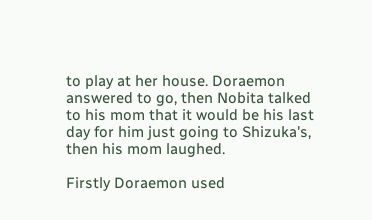to play at her house. Doraemon answered to go, then Nobita talked to his mom that it would be his last day for him just going to Shizuka's, then his mom laughed.

Firstly Doraemon used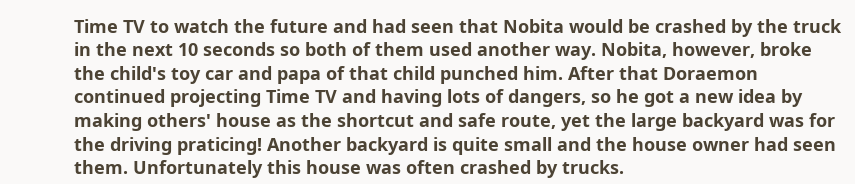Time TV to watch the future and had seen that Nobita would be crashed by the truck in the next 10 seconds so both of them used another way. Nobita, however, broke the child's toy car and papa of that child punched him. After that Doraemon continued projecting Time TV and having lots of dangers, so he got a new idea by making others' house as the shortcut and safe route, yet the large backyard was for the driving praticing! Another backyard is quite small and the house owner had seen them. Unfortunately this house was often crashed by trucks.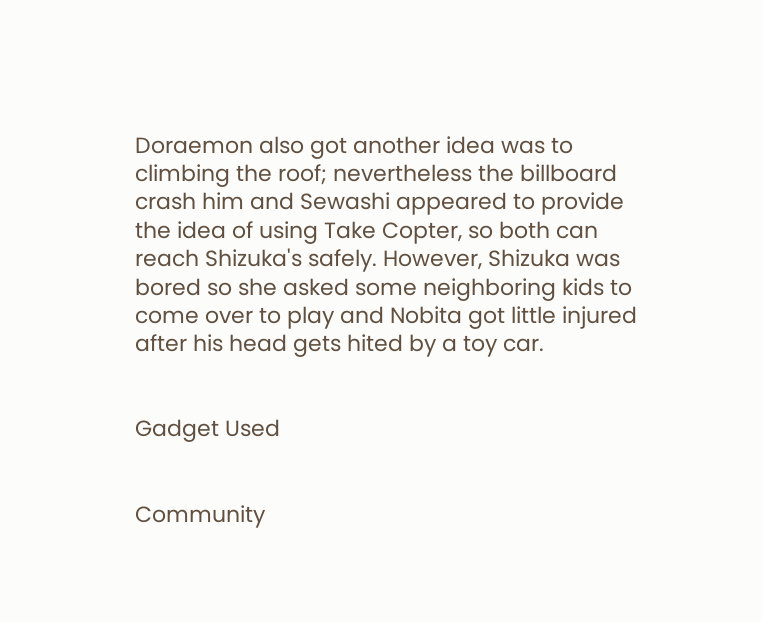Doraemon also got another idea was to climbing the roof; nevertheless the billboard crash him and Sewashi appeared to provide the idea of using Take Copter, so both can reach Shizuka's safely. However, Shizuka was bored so she asked some neighboring kids to come over to play and Nobita got little injured after his head gets hited by a toy car.


Gadget Used


Community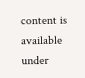content is available under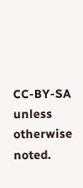CC-BY-SA unless otherwise noted.